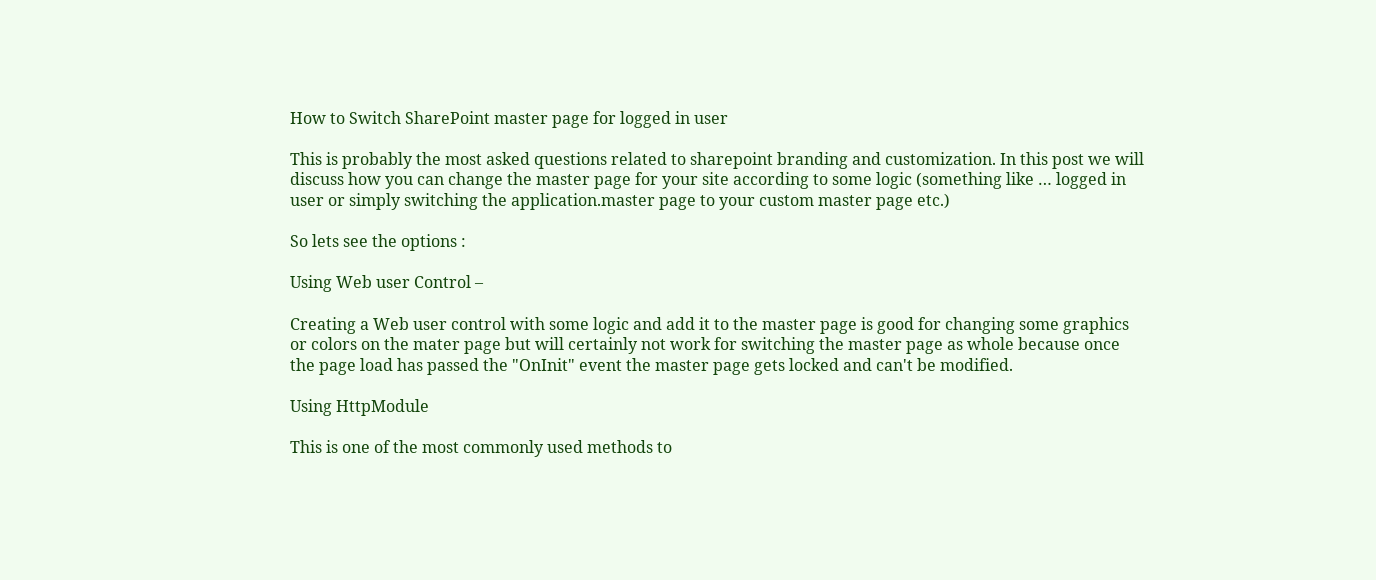How to Switch SharePoint master page for logged in user

This is probably the most asked questions related to sharepoint branding and customization. In this post we will discuss how you can change the master page for your site according to some logic (something like … logged in user or simply switching the application.master page to your custom master page etc.)

So lets see the options :

Using Web user Control –

Creating a Web user control with some logic and add it to the master page is good for changing some graphics or colors on the mater page but will certainly not work for switching the master page as whole because once the page load has passed the "OnInit" event the master page gets locked and can't be modified.

Using HttpModule

This is one of the most commonly used methods to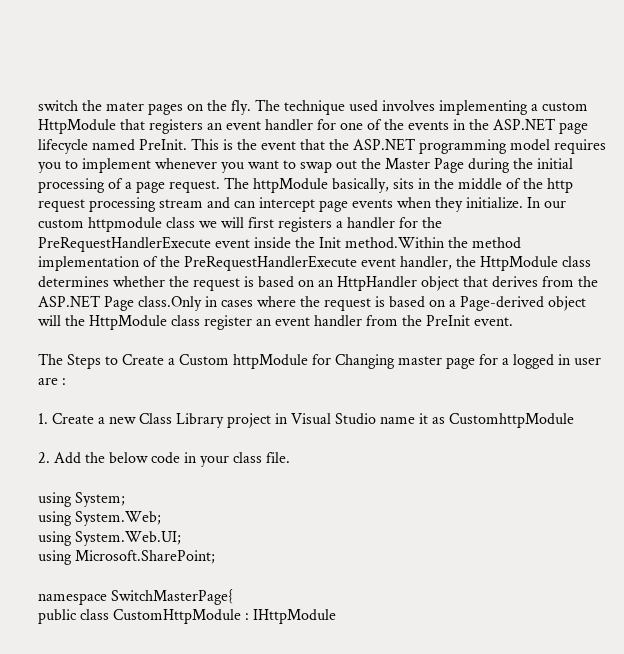switch the mater pages on the fly. The technique used involves implementing a custom HttpModule that registers an event handler for one of the events in the ASP.NET page lifecycle named PreInit. This is the event that the ASP.NET programming model requires you to implement whenever you want to swap out the Master Page during the initial processing of a page request. The httpModule basically, sits in the middle of the http request processing stream and can intercept page events when they initialize. In our custom httpmodule class we will first registers a handler for the PreRequestHandlerExecute event inside the Init method.Within the method implementation of the PreRequestHandlerExecute event handler, the HttpModule class determines whether the request is based on an HttpHandler object that derives from the ASP.NET Page class.Only in cases where the request is based on a Page-derived object will the HttpModule class register an event handler from the PreInit event.

The Steps to Create a Custom httpModule for Changing master page for a logged in user are :

1. Create a new Class Library project in Visual Studio name it as CustomhttpModule

2. Add the below code in your class file.

using System;
using System.Web;
using System.Web.UI;
using Microsoft.SharePoint;

namespace SwitchMasterPage{
public class CustomHttpModule : IHttpModule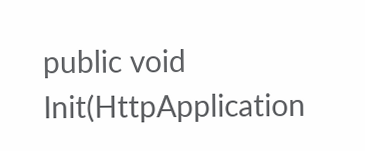public void Init(HttpApplication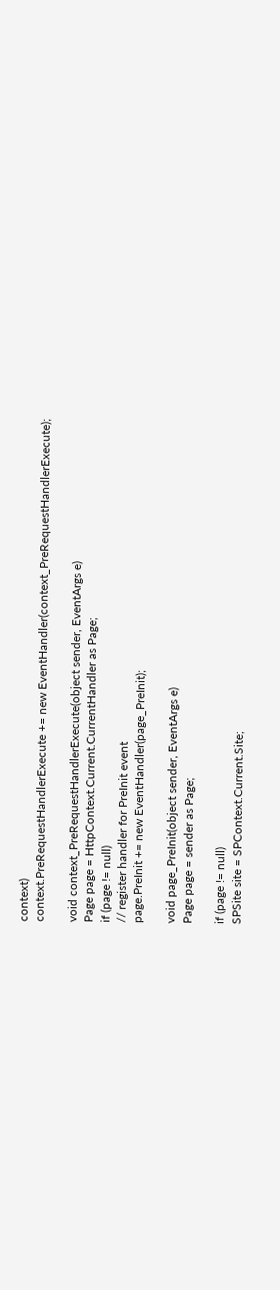context)
context.PreRequestHandlerExecute += new EventHandler(context_PreRequestHandlerExecute);

void context_PreRequestHandlerExecute(object sender, EventArgs e)
Page page = HttpContext.Current.CurrentHandler as Page;
if (page != null)
// register handler for PreInit event
page.PreInit += new EventHandler(page_PreInit);

void page_PreInit(object sender, EventArgs e)
Page page = sender as Page;

if (page != null)
SPSite site = SPContext.Current.Site;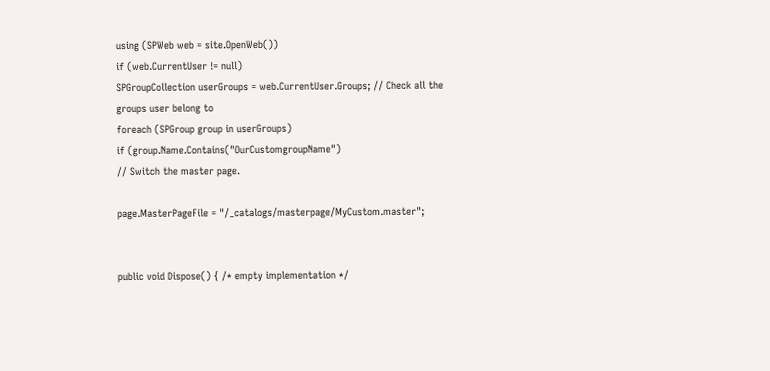using (SPWeb web = site.OpenWeb())
if (web.CurrentUser != null)
SPGroupCollection userGroups = web.CurrentUser.Groups; // Check all the groups user belong to
foreach (SPGroup group in userGroups)
if (group.Name.Contains("OurCustomgroupName")
// Switch the master page.

page.MasterPageFile = "/_catalogs/masterpage/MyCustom.master";


public void Dispose() { /* empty implementation */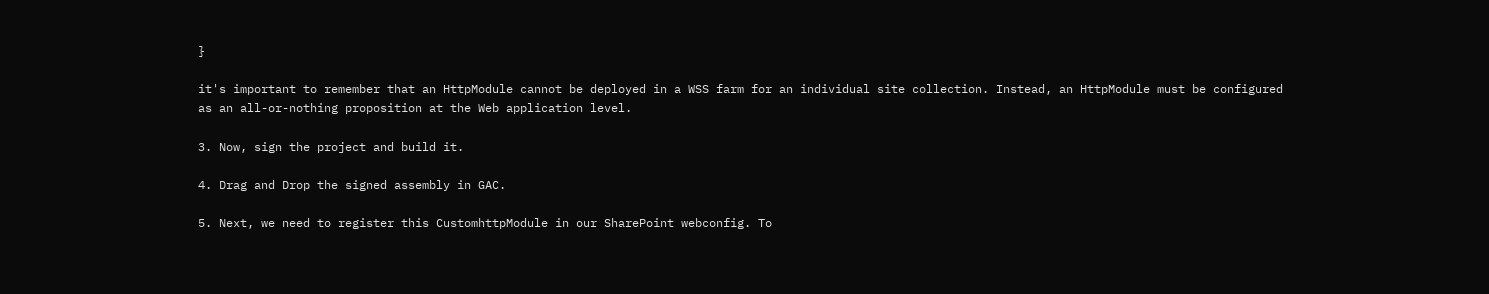}

it's important to remember that an HttpModule cannot be deployed in a WSS farm for an individual site collection. Instead, an HttpModule must be configured as an all-or-nothing proposition at the Web application level.

3. Now, sign the project and build it.

4. Drag and Drop the signed assembly in GAC.

5. Next, we need to register this CustomhttpModule in our SharePoint webconfig. To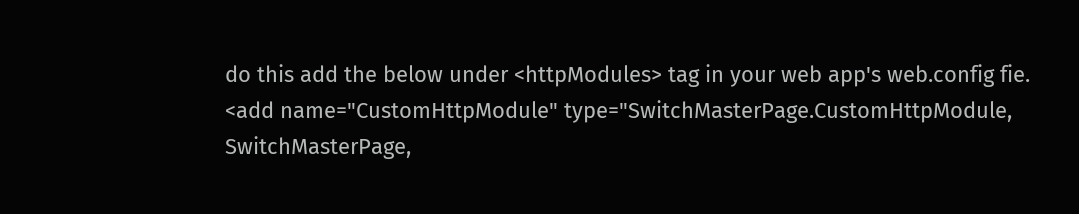do this add the below under <httpModules> tag in your web app's web.config fie.
<add name="CustomHttpModule" type="SwitchMasterPage.CustomHttpModule, SwitchMasterPage,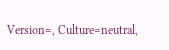Version=, Culture=neutral,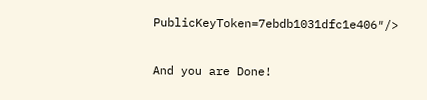PublicKeyToken=7ebdb1031dfc1e406″/>

And you are Done!